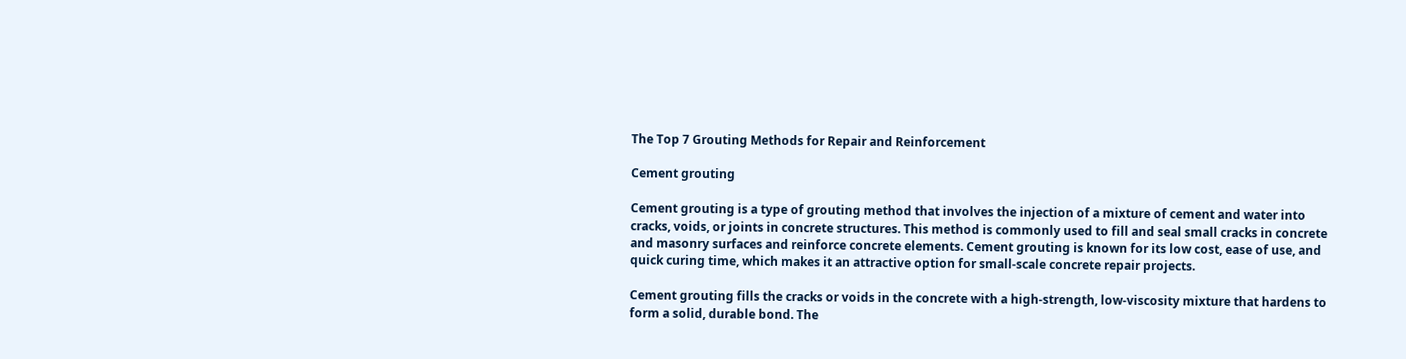The Top 7 Grouting Methods for Repair and Reinforcement

Cement grouting

Cement grouting is a type of grouting method that involves the injection of a mixture of cement and water into cracks, voids, or joints in concrete structures. This method is commonly used to fill and seal small cracks in concrete and masonry surfaces and reinforce concrete elements. Cement grouting is known for its low cost, ease of use, and quick curing time, which makes it an attractive option for small-scale concrete repair projects.

Cement grouting fills the cracks or voids in the concrete with a high-strength, low-viscosity mixture that hardens to form a solid, durable bond. The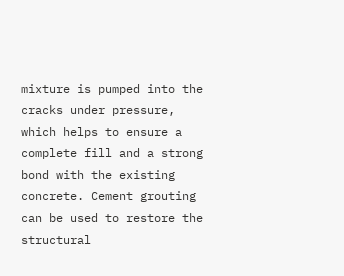mixture is pumped into the cracks under pressure, which helps to ensure a complete fill and a strong bond with the existing concrete. Cement grouting can be used to restore the structural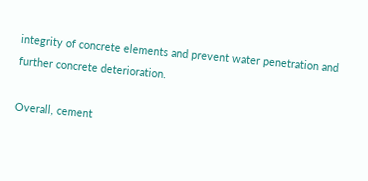integrity of concrete elements and prevent water penetration and further concrete deterioration.

Overall, cement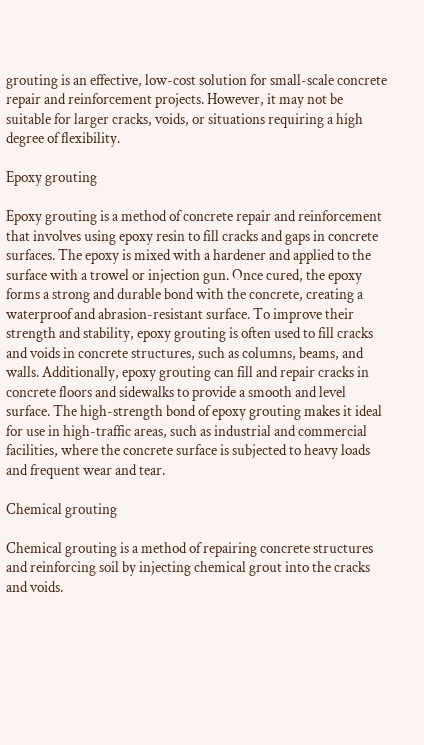grouting is an effective, low-cost solution for small-scale concrete repair and reinforcement projects. However, it may not be suitable for larger cracks, voids, or situations requiring a high degree of flexibility.

Epoxy grouting

Epoxy grouting is a method of concrete repair and reinforcement that involves using epoxy resin to fill cracks and gaps in concrete surfaces. The epoxy is mixed with a hardener and applied to the surface with a trowel or injection gun. Once cured, the epoxy forms a strong and durable bond with the concrete, creating a waterproof and abrasion-resistant surface. To improve their strength and stability, epoxy grouting is often used to fill cracks and voids in concrete structures, such as columns, beams, and walls. Additionally, epoxy grouting can fill and repair cracks in concrete floors and sidewalks to provide a smooth and level surface. The high-strength bond of epoxy grouting makes it ideal for use in high-traffic areas, such as industrial and commercial facilities, where the concrete surface is subjected to heavy loads and frequent wear and tear.

Chemical grouting

Chemical grouting is a method of repairing concrete structures and reinforcing soil by injecting chemical grout into the cracks and voids.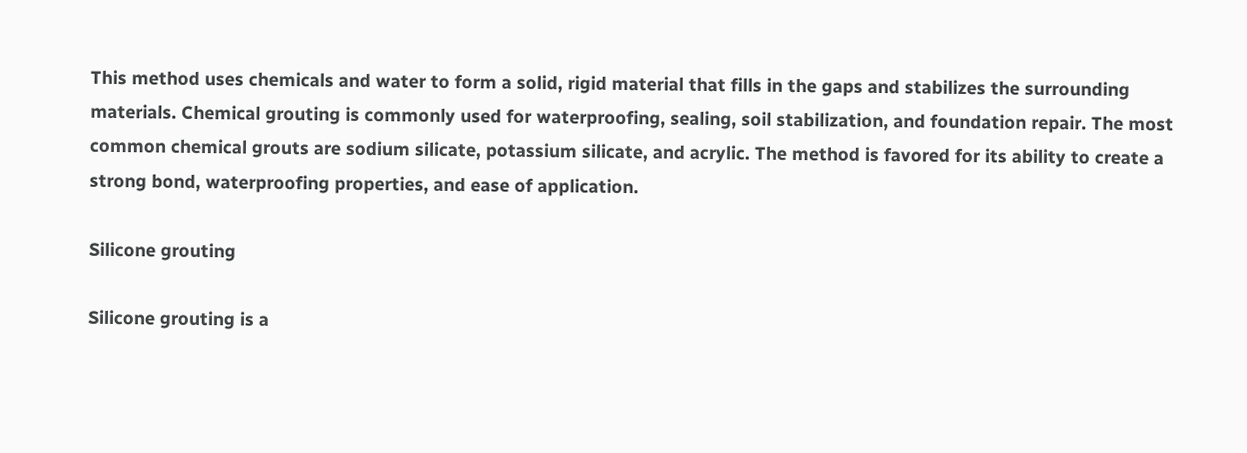This method uses chemicals and water to form a solid, rigid material that fills in the gaps and stabilizes the surrounding materials. Chemical grouting is commonly used for waterproofing, sealing, soil stabilization, and foundation repair. The most common chemical grouts are sodium silicate, potassium silicate, and acrylic. The method is favored for its ability to create a strong bond, waterproofing properties, and ease of application.

Silicone grouting

Silicone grouting is a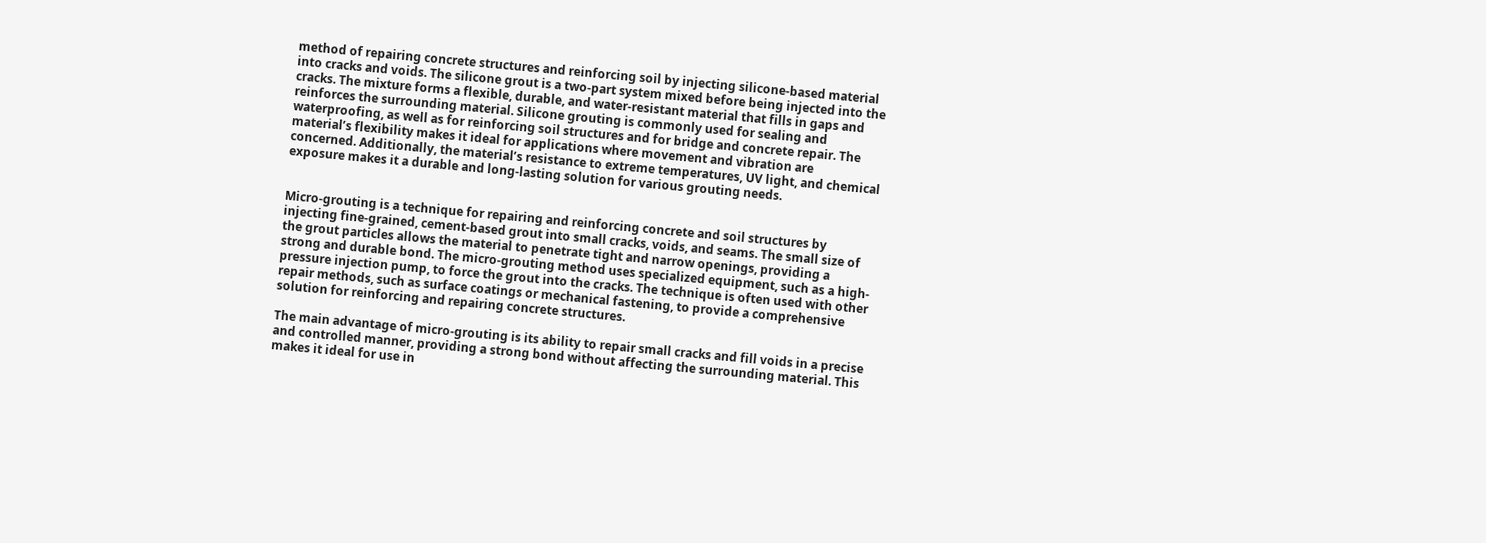method of repairing concrete structures and reinforcing soil by injecting silicone-based material into cracks and voids. The silicone grout is a two-part system mixed before being injected into the cracks. The mixture forms a flexible, durable, and water-resistant material that fills in gaps and reinforces the surrounding material. Silicone grouting is commonly used for sealing and waterproofing, as well as for reinforcing soil structures and for bridge and concrete repair. The material’s flexibility makes it ideal for applications where movement and vibration are concerned. Additionally, the material’s resistance to extreme temperatures, UV light, and chemical exposure makes it a durable and long-lasting solution for various grouting needs.


Micro-grouting is a technique for repairing and reinforcing concrete and soil structures by injecting fine-grained, cement-based grout into small cracks, voids, and seams. The small size of the grout particles allows the material to penetrate tight and narrow openings, providing a strong and durable bond. The micro-grouting method uses specialized equipment, such as a high-pressure injection pump, to force the grout into the cracks. The technique is often used with other repair methods, such as surface coatings or mechanical fastening, to provide a comprehensive solution for reinforcing and repairing concrete structures.

The main advantage of micro-grouting is its ability to repair small cracks and fill voids in a precise and controlled manner, providing a strong bond without affecting the surrounding material. This makes it ideal for use in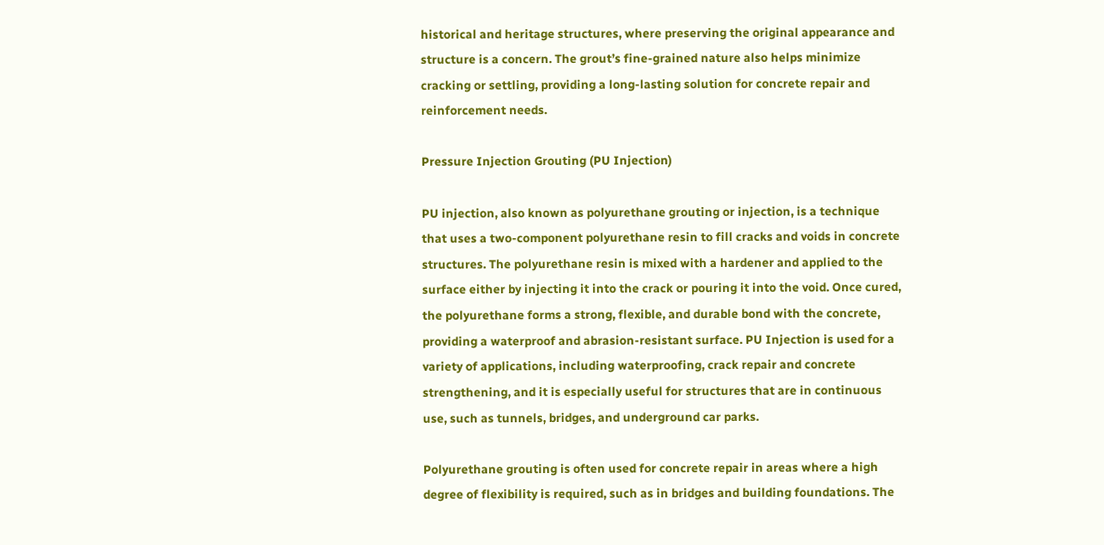historical and heritage structures, where preserving the original appearance and structure is a concern. The grout’s fine-grained nature also helps minimize cracking or settling, providing a long-lasting solution for concrete repair and reinforcement needs.

Pressure Injection Grouting (PU Injection)

PU injection, also known as polyurethane grouting or injection, is a technique that uses a two-component polyurethane resin to fill cracks and voids in concrete structures. The polyurethane resin is mixed with a hardener and applied to the surface either by injecting it into the crack or pouring it into the void. Once cured, the polyurethane forms a strong, flexible, and durable bond with the concrete, providing a waterproof and abrasion-resistant surface. PU Injection is used for a variety of applications, including waterproofing, crack repair and concrete strengthening, and it is especially useful for structures that are in continuous use, such as tunnels, bridges, and underground car parks.

Polyurethane grouting is often used for concrete repair in areas where a high degree of flexibility is required, such as in bridges and building foundations. The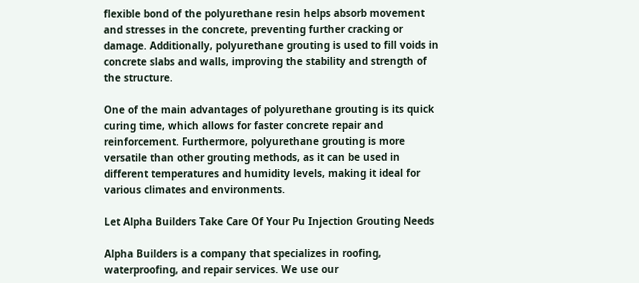flexible bond of the polyurethane resin helps absorb movement and stresses in the concrete, preventing further cracking or damage. Additionally, polyurethane grouting is used to fill voids in concrete slabs and walls, improving the stability and strength of the structure.

One of the main advantages of polyurethane grouting is its quick curing time, which allows for faster concrete repair and reinforcement. Furthermore, polyurethane grouting is more versatile than other grouting methods, as it can be used in different temperatures and humidity levels, making it ideal for various climates and environments.

Let Alpha Builders Take Care Of Your Pu Injection Grouting Needs

Alpha Builders is a company that specializes in roofing, waterproofing, and repair services. We use our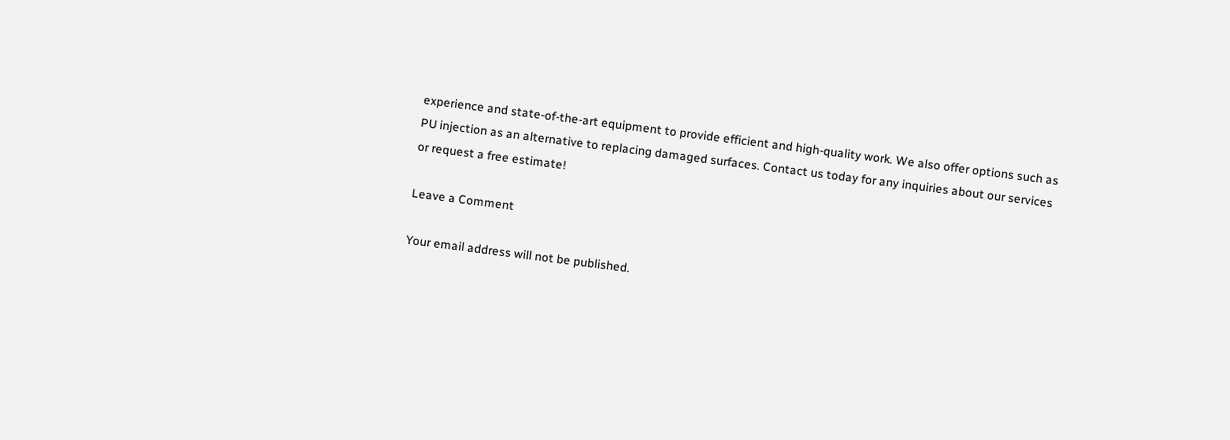experience and state-of-the-art equipment to provide efficient and high-quality work. We also offer options such as PU injection as an alternative to replacing damaged surfaces. Contact us today for any inquiries about our services or request a free estimate!

Leave a Comment

Your email address will not be published.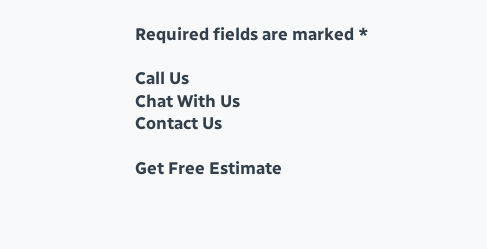Required fields are marked *

Call Us
Chat With Us
Contact Us

Get Free Estimate